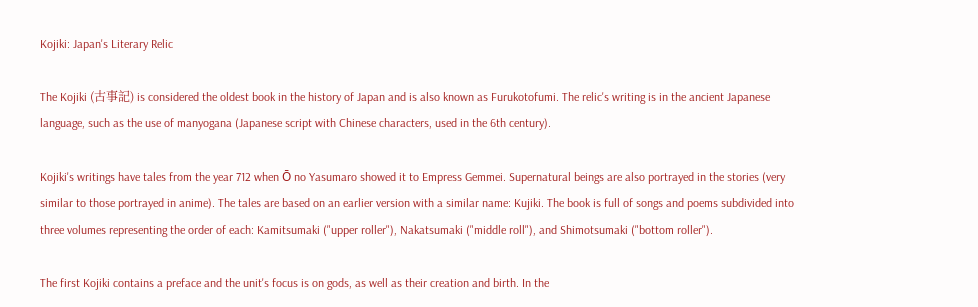Kojiki: Japan's Literary Relic

The Kojiki (古事記) is considered the oldest book in the history of Japan and is also known as Furukotofumi. The relic's writing is in the ancient Japanese language, such as the use of manyogana (Japanese script with Chinese characters, used in the 6th century).

Kojiki's writings have tales from the year 712 when Ō no Yasumaro showed it to Empress Gemmei. Supernatural beings are also portrayed in the stories (very similar to those portrayed in anime). The tales are based on an earlier version with a similar name: Kujiki. The book is full of songs and poems subdivided into three volumes representing the order of each: Kamitsumaki ("upper roller"), Nakatsumaki ("middle roll"), and Shimotsumaki ("bottom roller").

The first Kojiki contains a preface and the unit's focus is on gods, as well as their creation and birth. In the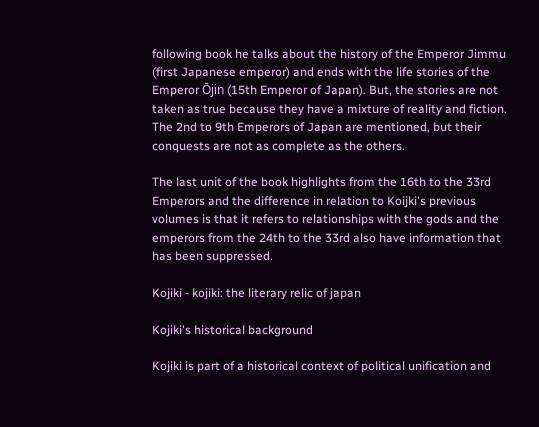following book he talks about the history of the Emperor Jimmu (first Japanese emperor) and ends with the life stories of the Emperor Ōjin (15th Emperor of Japan). But, the stories are not taken as true because they have a mixture of reality and fiction. The 2nd to 9th Emperors of Japan are mentioned, but their conquests are not as complete as the others.

The last unit of the book highlights from the 16th to the 33rd Emperors and the difference in relation to Koijki's previous volumes is that it refers to relationships with the gods and the emperors from the 24th to the 33rd also have information that has been suppressed.

Kojiki - kojiki: the literary relic of japan

Kojiki's historical background

Kojiki is part of a historical context of political unification and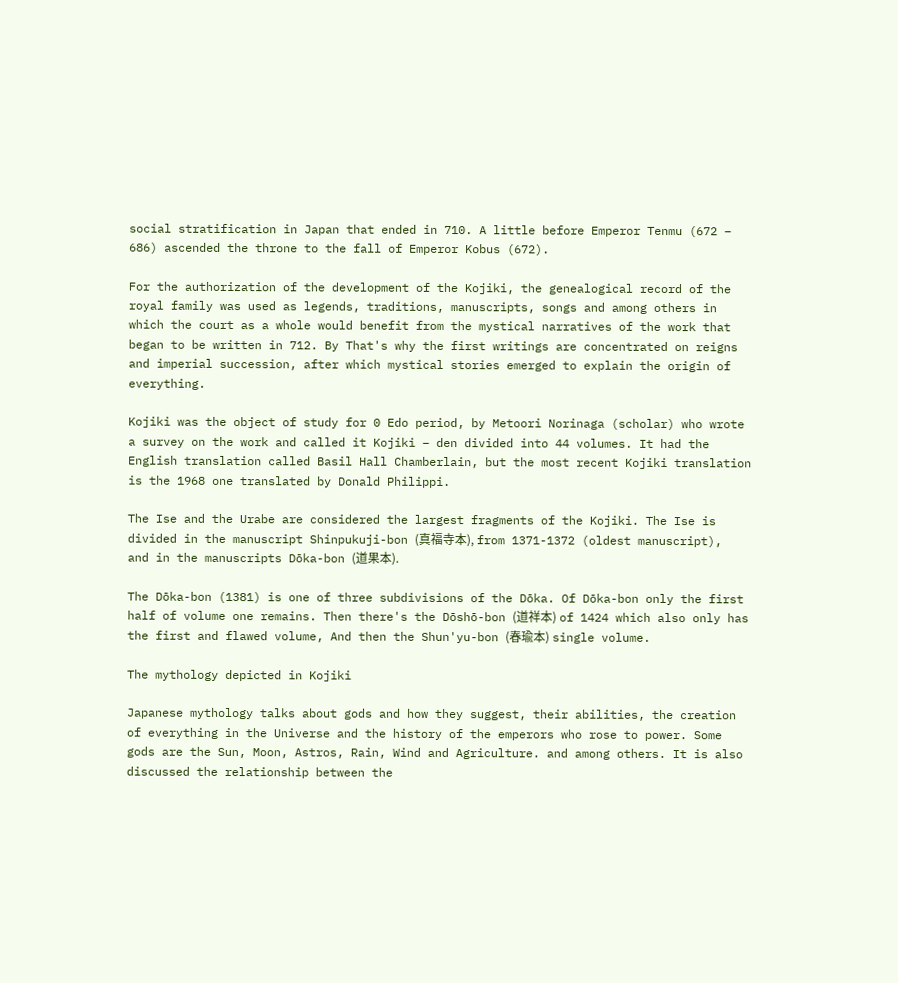social stratification in Japan that ended in 710. A little before Emperor Tenmu (672 – 686) ascended the throne to the fall of Emperor Kobus (672).

For the authorization of the development of the Kojiki, the genealogical record of the royal family was used as legends, traditions, manuscripts, songs and among others in which the court as a whole would benefit from the mystical narratives of the work that began to be written in 712. By That's why the first writings are concentrated on reigns and imperial succession, after which mystical stories emerged to explain the origin of everything.

Kojiki was the object of study for 0 Edo period, by Metoori Norinaga (scholar) who wrote a survey on the work and called it Kojiki – den divided into 44 volumes. It had the English translation called Basil Hall Chamberlain, but the most recent Kojiki translation is the 1968 one translated by Donald Philippi.

The Ise and the Urabe are considered the largest fragments of the Kojiki. The Ise is divided in the manuscript Shinpukuji-bon (真福寺本), from 1371-1372 (oldest manuscript), and in the manuscripts Dōka-bon (道果本).

The Dōka-bon (1381) is one of three subdivisions of the Dōka. Of Dōka-bon only the first half of volume one remains. Then there's the Dōshō-bon (道祥本) of 1424 which also only has the first and flawed volume, And then the Shun'yu-bon (春瑜本) single volume.

The mythology depicted in Kojiki

Japanese mythology talks about gods and how they suggest, their abilities, the creation of everything in the Universe and the history of the emperors who rose to power. Some gods are the Sun, Moon, Astros, Rain, Wind and Agriculture. and among others. It is also discussed the relationship between the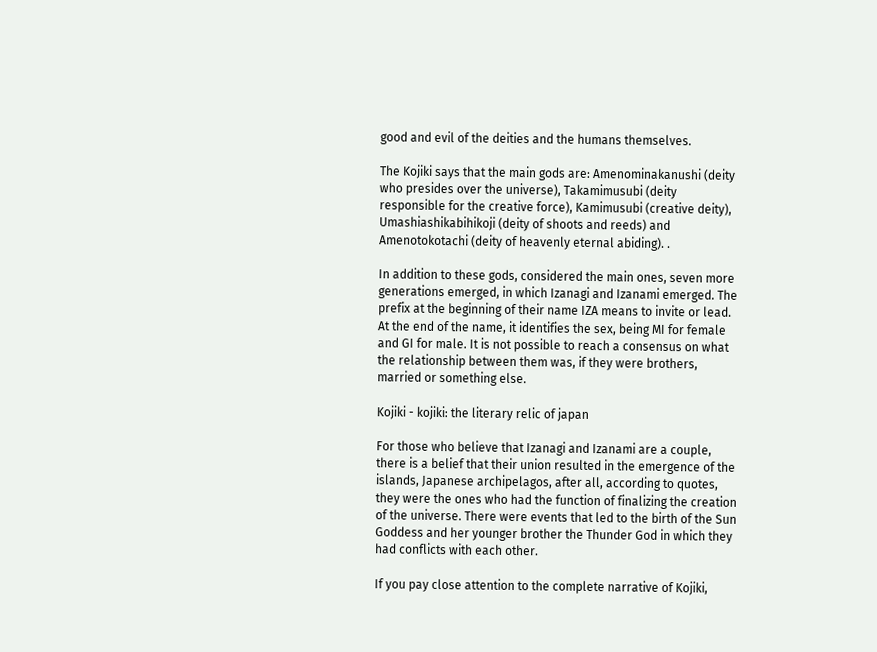good and evil of the deities and the humans themselves.

The Kojiki says that the main gods are: Amenominakanushi (deity who presides over the universe), Takamimusubi (deity responsible for the creative force), Kamimusubi (creative deity), Umashiashikabihikoji (deity of shoots and reeds) and Amenotokotachi (deity of heavenly eternal abiding). .

In addition to these gods, considered the main ones, seven more generations emerged, in which Izanagi and Izanami emerged. The prefix at the beginning of their name IZA means to invite or lead. At the end of the name, it identifies the sex, being MI for female and GI for male. It is not possible to reach a consensus on what the relationship between them was, if they were brothers, married or something else.

Kojiki - kojiki: the literary relic of japan

For those who believe that Izanagi and Izanami are a couple, there is a belief that their union resulted in the emergence of the islands, Japanese archipelagos, after all, according to quotes, they were the ones who had the function of finalizing the creation of the universe. There were events that led to the birth of the Sun Goddess and her younger brother the Thunder God in which they had conflicts with each other.

If you pay close attention to the complete narrative of Kojiki,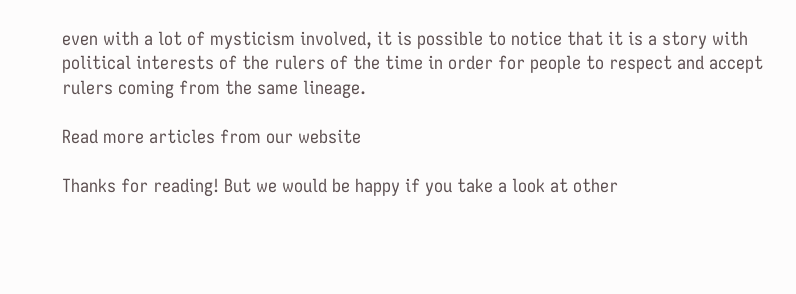even with a lot of mysticism involved, it is possible to notice that it is a story with political interests of the rulers of the time in order for people to respect and accept rulers coming from the same lineage.

Read more articles from our website

Thanks for reading! But we would be happy if you take a look at other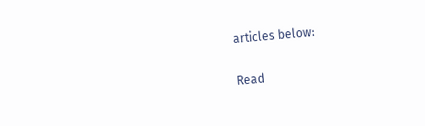articles below:

Read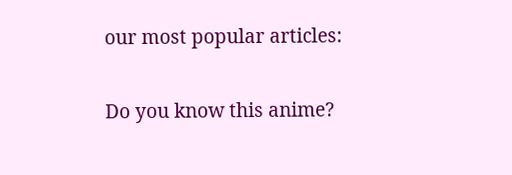our most popular articles:

Do you know this anime?